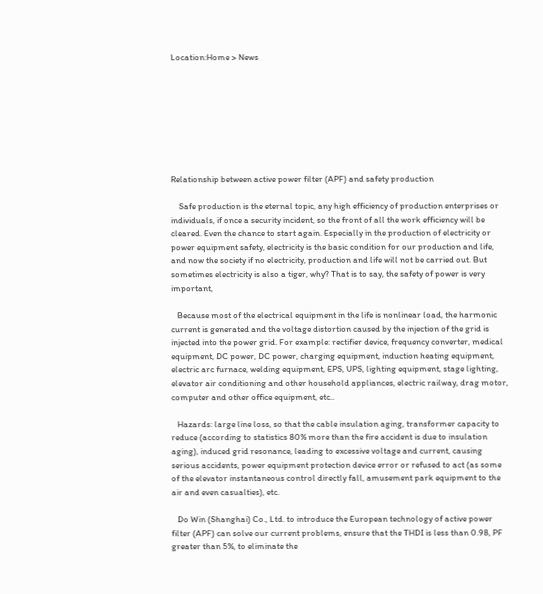Location:Home > News








Relationship between active power filter (APF) and safety production

    Safe production is the eternal topic, any high efficiency of production enterprises or individuals, if once a security incident, so the front of all the work efficiency will be cleared. Even the chance to start again. Especially in the production of electricity or power equipment safety, electricity is the basic condition for our production and life, and now the society if no electricity, production and life will not be carried out. But sometimes electricity is also a tiger, why? That is to say, the safety of power is very important,

   Because most of the electrical equipment in the life is nonlinear load, the harmonic current is generated and the voltage distortion caused by the injection of the grid is injected into the power grid. For example: rectifier device, frequency converter, medical equipment, DC power, DC power, charging equipment, induction heating equipment, electric arc furnace, welding equipment, EPS, UPS, lighting equipment, stage lighting, elevator air conditioning and other household appliances, electric railway, drag motor, computer and other office equipment, etc..

   Hazards: large line loss, so that the cable insulation aging, transformer capacity to reduce (according to statistics 80% more than the fire accident is due to insulation aging), induced grid resonance, leading to excessive voltage and current, causing serious accidents, power equipment protection device error or refused to act (as some of the elevator instantaneous control directly fall, amusement park equipment to the air and even casualties), etc.

   Do Win (Shanghai) Co., Ltd. to introduce the European technology of active power filter (APF) can solve our current problems, ensure that the THDI is less than 0.98, PF greater than 5%, to eliminate the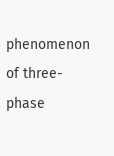phenomenon of three-phase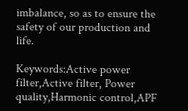imbalance, so as to ensure the safety of our production and life.

Keywords:Active power filter,Active filter, Power quality,Harmonic control,APF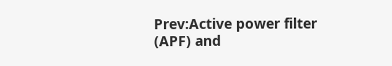Prev:Active power filter (APF) and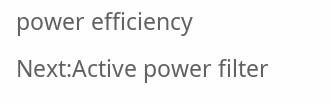power efficiency
Next:Active power filter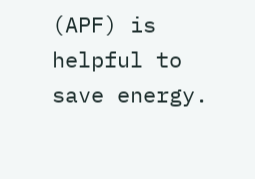(APF) is helpful to save energy.